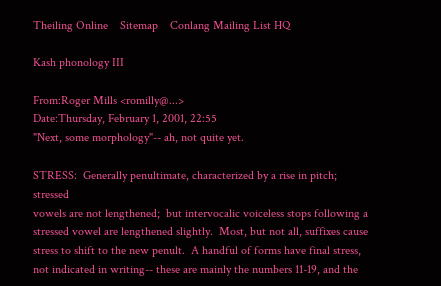Theiling Online    Sitemap    Conlang Mailing List HQ

Kash phonology III

From:Roger Mills <romilly@...>
Date:Thursday, February 1, 2001, 22:55
"Next, some morphology"-- ah, not quite yet.

STRESS:  Generally penultimate, characterized by a rise in pitch; stressed
vowels are not lengthened;  but intervocalic voiceless stops following a
stressed vowel are lengthened slightly.  Most, but not all, suffixes cause
stress to shift to the new penult.  A handful of forms have final stress,
not indicated in writing-- these are mainly the numbers 11-19, and the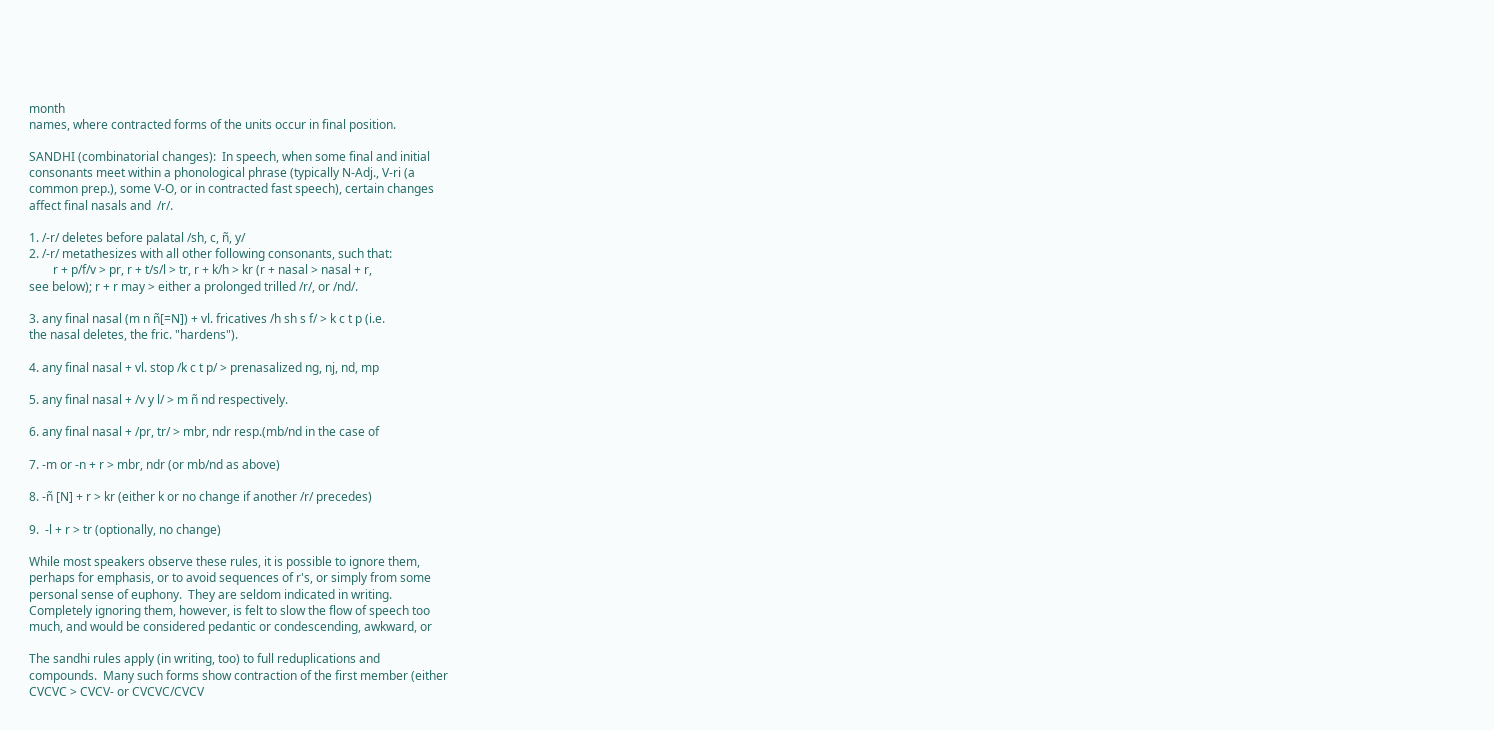month
names, where contracted forms of the units occur in final position.

SANDHI (combinatorial changes):  In speech, when some final and initial
consonants meet within a phonological phrase (typically N-Adj., V-ri (a
common prep.), some V-O, or in contracted fast speech), certain changes
affect final nasals and  /r/.

1. /-r/ deletes before palatal /sh, c, ñ, y/
2. /-r/ metathesizes with all other following consonants, such that:
        r + p/f/v > pr, r + t/s/l > tr, r + k/h > kr (r + nasal > nasal + r,
see below); r + r may > either a prolonged trilled /r/, or /nd/.

3. any final nasal (m n ñ[=N]) + vl. fricatives /h sh s f/ > k c t p (i.e.
the nasal deletes, the fric. "hardens").

4. any final nasal + vl. stop /k c t p/ > prenasalized ng, nj, nd, mp

5. any final nasal + /v y l/ > m ñ nd respectively.

6. any final nasal + /pr, tr/ > mbr, ndr resp.(mb/nd in the case of

7. -m or -n + r > mbr, ndr (or mb/nd as above)

8. -ñ [N] + r > kr (either k or no change if another /r/ precedes)

9.  -l + r > tr (optionally, no change)

While most speakers observe these rules, it is possible to ignore them,
perhaps for emphasis, or to avoid sequences of r's, or simply from some
personal sense of euphony.  They are seldom indicated in writing.
Completely ignoring them, however, is felt to slow the flow of speech too
much, and would be considered pedantic or condescending, awkward, or

The sandhi rules apply (in writing, too) to full reduplications and
compounds.  Many such forms show contraction of the first member (either
CVCVC > CVCV- or CVCVC/CVCV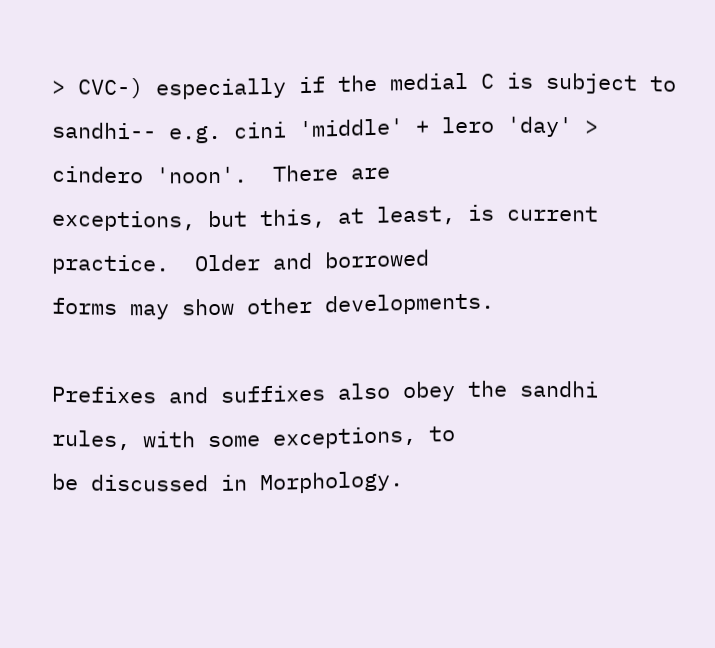> CVC-) especially if the medial C is subject to
sandhi-- e.g. cini 'middle' + lero 'day' > cindero 'noon'.  There are
exceptions, but this, at least, is current practice.  Older and borrowed
forms may show other developments.

Prefixes and suffixes also obey the sandhi rules, with some exceptions, to
be discussed in Morphology.